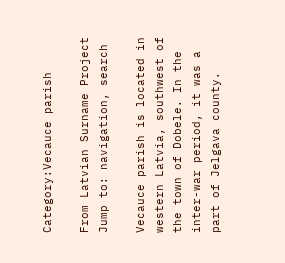Category:Vecauce parish

From Latvian Surname Project
Jump to: navigation, search

Vecauce parish is located in western Latvia, southwest of the town of Dobele. In the inter-war period, it was a part of Jelgava county.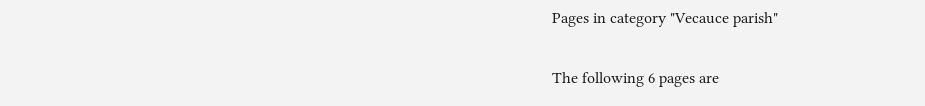Pages in category "Vecauce parish"

The following 6 pages are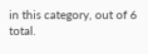in this category, out of 6 total.